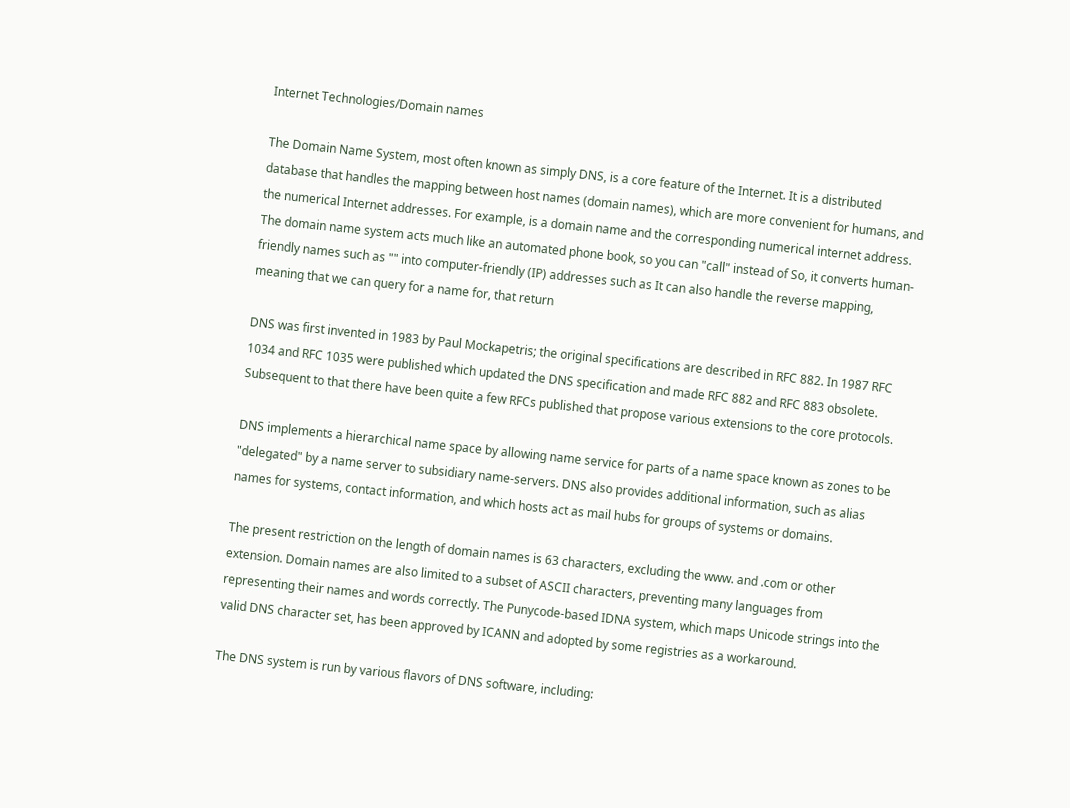Internet Technologies/Domain names

The Domain Name System, most often known as simply DNS, is a core feature of the Internet. It is a distributed database that handles the mapping between host names (domain names), which are more convenient for humans, and the numerical Internet addresses. For example, is a domain name and the corresponding numerical internet address. The domain name system acts much like an automated phone book, so you can "call" instead of So, it converts human-friendly names such as "" into computer-friendly (IP) addresses such as It can also handle the reverse mapping, meaning that we can query for a name for, that return

DNS was first invented in 1983 by Paul Mockapetris; the original specifications are described in RFC 882. In 1987 RFC 1034 and RFC 1035 were published which updated the DNS specification and made RFC 882 and RFC 883 obsolete. Subsequent to that there have been quite a few RFCs published that propose various extensions to the core protocols.

DNS implements a hierarchical name space by allowing name service for parts of a name space known as zones to be "delegated" by a name server to subsidiary name-servers. DNS also provides additional information, such as alias names for systems, contact information, and which hosts act as mail hubs for groups of systems or domains.

The present restriction on the length of domain names is 63 characters, excluding the www. and .com or other extension. Domain names are also limited to a subset of ASCII characters, preventing many languages from representing their names and words correctly. The Punycode-based IDNA system, which maps Unicode strings into the valid DNS character set, has been approved by ICANN and adopted by some registries as a workaround.

The DNS system is run by various flavors of DNS software, including: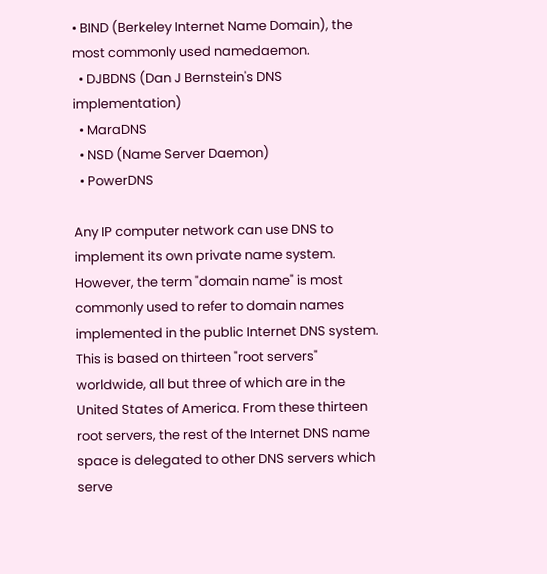• BIND (Berkeley Internet Name Domain), the most commonly used namedaemon.
  • DJBDNS (Dan J Bernstein's DNS implementation)
  • MaraDNS
  • NSD (Name Server Daemon)
  • PowerDNS

Any IP computer network can use DNS to implement its own private name system. However, the term "domain name" is most commonly used to refer to domain names implemented in the public Internet DNS system. This is based on thirteen "root servers" worldwide, all but three of which are in the United States of America. From these thirteen root servers, the rest of the Internet DNS name space is delegated to other DNS servers which serve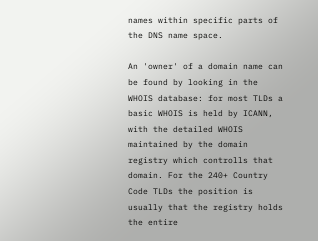names within specific parts of the DNS name space.

An 'owner' of a domain name can be found by looking in the WHOIS database: for most TLDs a basic WHOIS is held by ICANN, with the detailed WHOIS maintained by the domain registry which controlls that domain. For the 240+ Country Code TLDs the position is usually that the registry holds the entire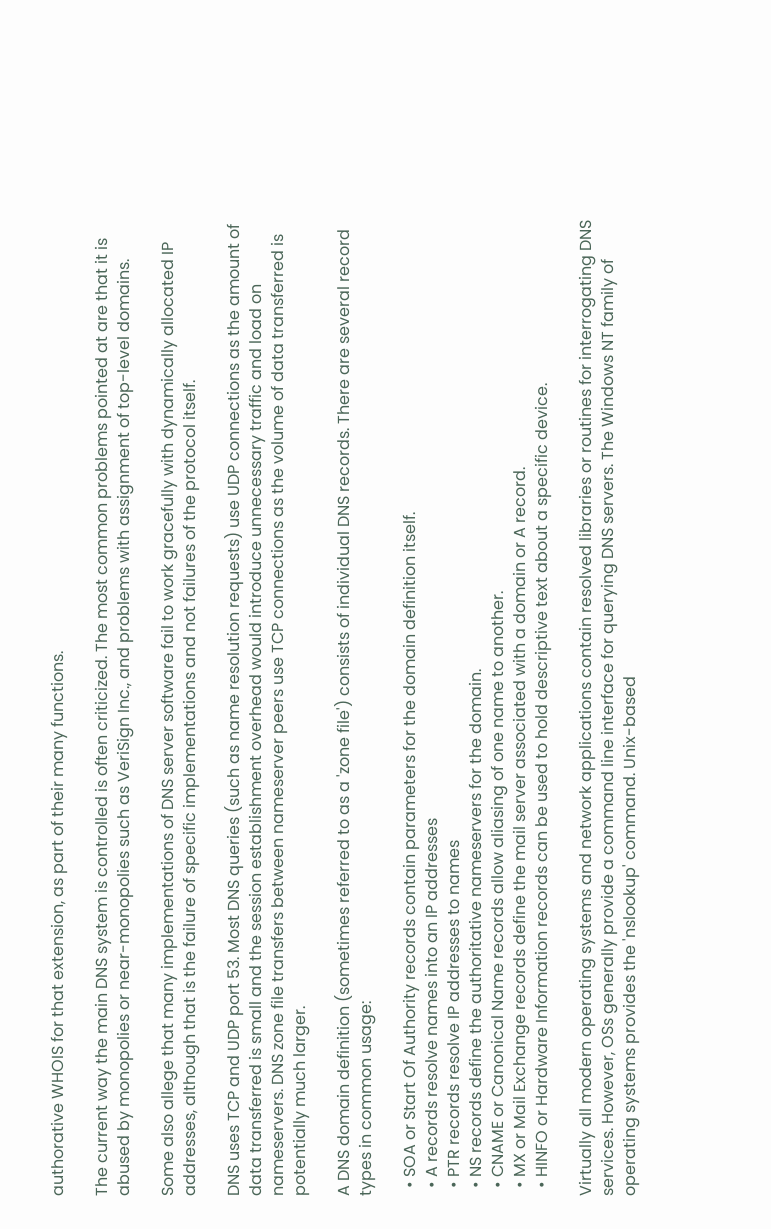authorative WHOIS for that extension, as part of their many functions.

The current way the main DNS system is controlled is often criticized. The most common problems pointed at are that it is abused by monopolies or near-monopolies such as VeriSign Inc., and problems with assignment of top-level domains.

Some also allege that many implementations of DNS server software fail to work gracefully with dynamically allocated IP addresses, although that is the failure of specific implementations and not failures of the protocol itself.

DNS uses TCP and UDP port 53. Most DNS queries (such as name resolution requests) use UDP connections as the amount of data transferred is small and the session establishment overhead would introduce unnecessary traffic and load on nameservers. DNS zone file transfers between nameserver peers use TCP connections as the volume of data transferred is potentially much larger.

A DNS domain definition (sometimes referred to as a 'zone file') consists of individual DNS records. There are several record types in common usage:

  • SOA or Start Of Authority records contain parameters for the domain definition itself.
  • A records resolve names into an IP addresses
  • PTR records resolve IP addresses to names
  • NS records define the authoritative nameservers for the domain.
  • CNAME or Canonical Name records allow aliasing of one name to another.
  • MX or Mail Exchange records define the mail server associated with a domain or A record.
  • HINFO or Hardware Information records can be used to hold descriptive text about a specific device.

Virtually all modern operating systems and network applications contain resolved libraries or routines for interrogating DNS services. However, OSs generally provide a command line interface for querying DNS servers. The Windows NT family of operating systems provides the 'nslookup' command. Unix-based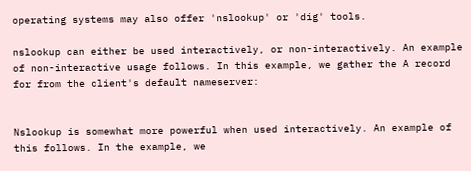operating systems may also offer 'nslookup' or 'dig' tools.

nslookup can either be used interactively, or non-interactively. An example of non-interactive usage follows. In this example, we gather the A record for from the client's default nameserver:


Nslookup is somewhat more powerful when used interactively. An example of this follows. In the example, we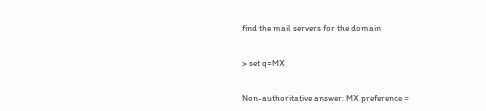find the mail servers for the domain


> set q=MX


Non-authoritative answer: MX preference =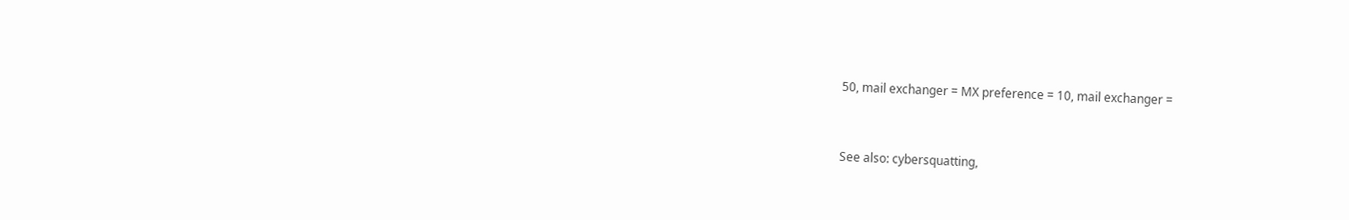50, mail exchanger = MX preference = 10, mail exchanger =


See also: cybersquatting,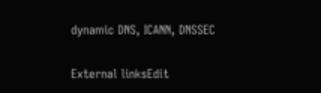dynamic DNS, ICANN, DNSSEC

External linksEdit